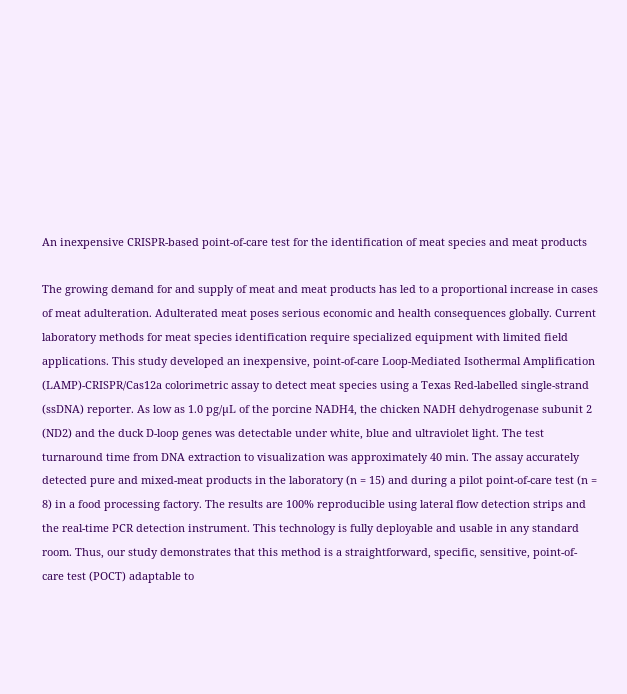An inexpensive CRISPR-based point-of-care test for the identification of meat species and meat products

The growing demand for and supply of meat and meat products has led to a proportional increase in cases of meat adulteration. Adulterated meat poses serious economic and health consequences globally. Current laboratory methods for meat species identification require specialized equipment with limited field applications. This study developed an inexpensive, point-of-care Loop-Mediated Isothermal Amplification (LAMP)-CRISPR/Cas12a colorimetric assay to detect meat species using a Texas Red-labelled single-strand (ssDNA) reporter. As low as 1.0 pg/µL of the porcine NADH4, the chicken NADH dehydrogenase subunit 2 (ND2) and the duck D-loop genes was detectable under white, blue and ultraviolet light. The test turnaround time from DNA extraction to visualization was approximately 40 min. The assay accurately detected pure and mixed-meat products in the laboratory (n = 15) and during a pilot point-of-care test (n = 8) in a food processing factory. The results are 100% reproducible using lateral flow detection strips and the real-time PCR detection instrument. This technology is fully deployable and usable in any standard room. Thus, our study demonstrates that this method is a straightforward, specific, sensitive, point-of-care test (POCT) adaptable to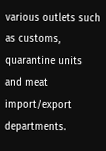various outlets such as customs, quarantine units and meat import/export departments.